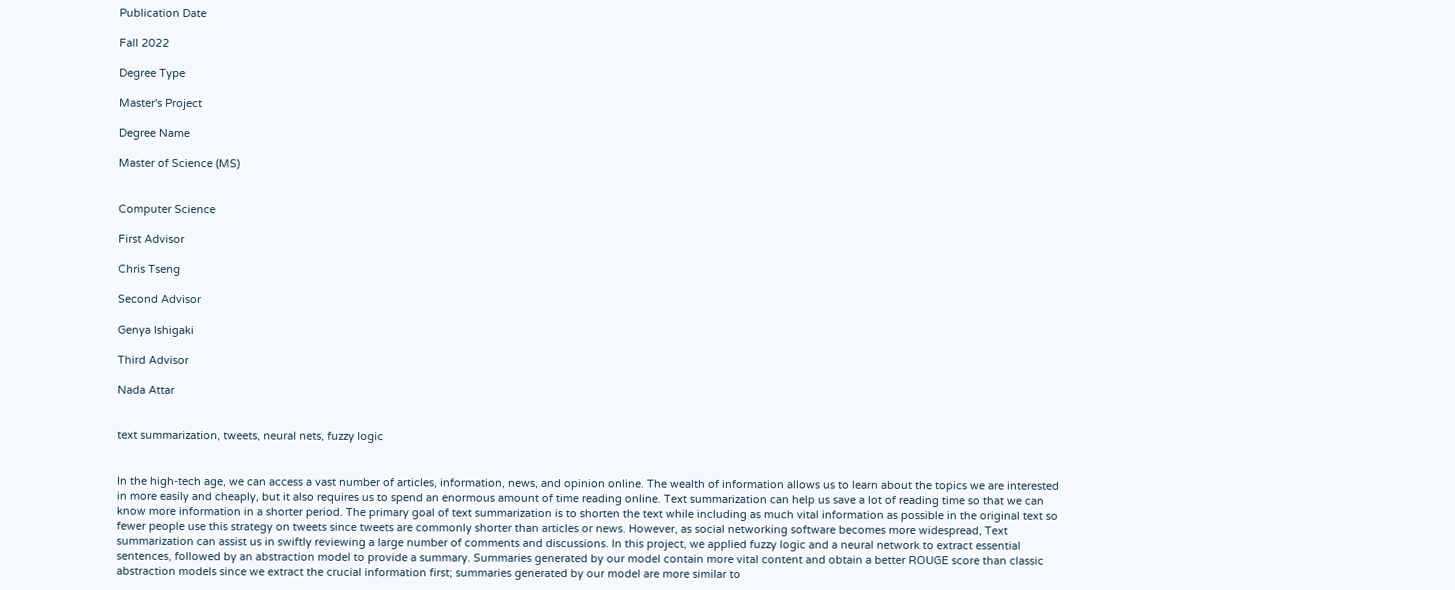Publication Date

Fall 2022

Degree Type

Master's Project

Degree Name

Master of Science (MS)


Computer Science

First Advisor

Chris Tseng

Second Advisor

Genya Ishigaki

Third Advisor

Nada Attar


text summarization, tweets, neural nets, fuzzy logic


In the high-tech age, we can access a vast number of articles, information, news, and opinion online. The wealth of information allows us to learn about the topics we are interested in more easily and cheaply, but it also requires us to spend an enormous amount of time reading online. Text summarization can help us save a lot of reading time so that we can know more information in a shorter period. The primary goal of text summarization is to shorten the text while including as much vital information as possible in the original text so fewer people use this strategy on tweets since tweets are commonly shorter than articles or news. However, as social networking software becomes more widespread, Text summarization can assist us in swiftly reviewing a large number of comments and discussions. In this project, we applied fuzzy logic and a neural network to extract essential sentences, followed by an abstraction model to provide a summary. Summaries generated by our model contain more vital content and obtain a better ROUGE score than classic abstraction models since we extract the crucial information first; summaries generated by our model are more similar to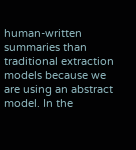human-written summaries than traditional extraction models because we are using an abstract model. In the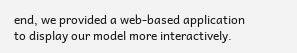end, we provided a web-based application to display our model more interactively.